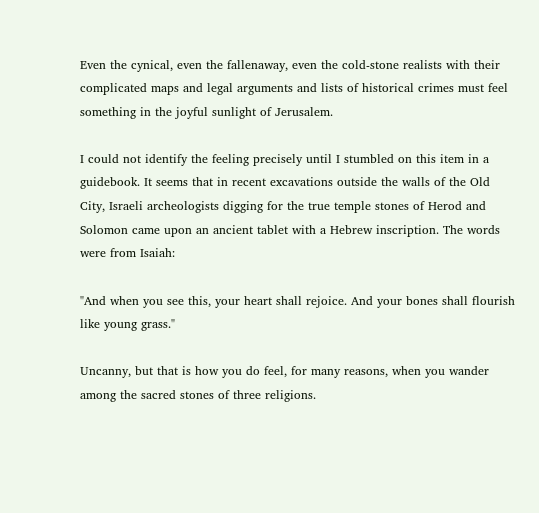Even the cynical, even the fallenaway, even the cold-stone realists with their complicated maps and legal arguments and lists of historical crimes must feel something in the joyful sunlight of Jerusalem.

I could not identify the feeling precisely until I stumbled on this item in a guidebook. It seems that in recent excavations outside the walls of the Old City, Israeli archeologists digging for the true temple stones of Herod and Solomon came upon an ancient tablet with a Hebrew inscription. The words were from Isaiah:

"And when you see this, your heart shall rejoice. And your bones shall flourish like young grass."

Uncanny, but that is how you do feel, for many reasons, when you wander among the sacred stones of three religions.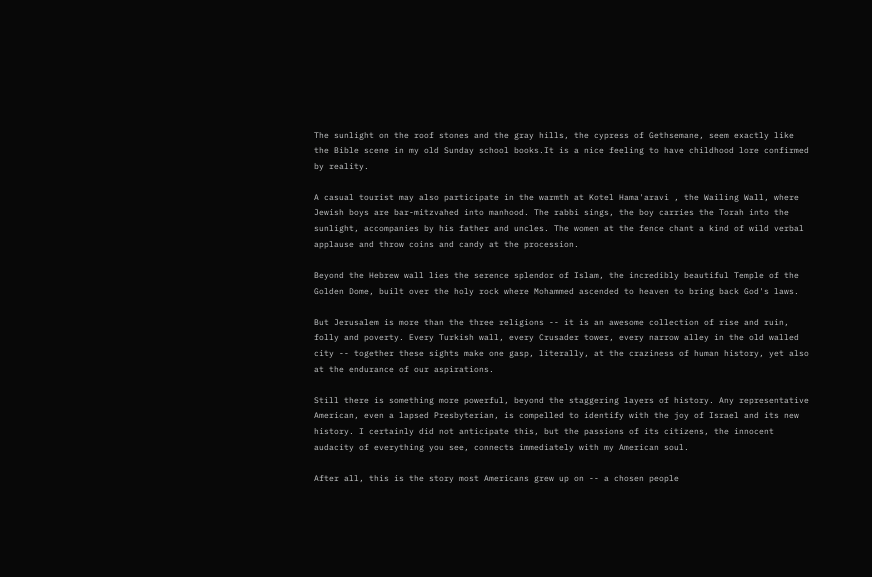The sunlight on the roof stones and the gray hills, the cypress of Gethsemane, seem exactly like the Bible scene in my old Sunday school books.It is a nice feeling to have childhood lore confirmed by reality.

A casual tourist may also participate in the warmth at Kotel Hama'aravi , the Wailing Wall, where Jewish boys are bar-mitzvahed into manhood. The rabbi sings, the boy carries the Torah into the sunlight, accompanies by his father and uncles. The women at the fence chant a kind of wild verbal applause and throw coins and candy at the procession.

Beyond the Hebrew wall lies the serence splendor of Islam, the incredibly beautiful Temple of the Golden Dome, built over the holy rock where Mohammed ascended to heaven to bring back God's laws.

But Jerusalem is more than the three religions -- it is an awesome collection of rise and ruin, folly and poverty. Every Turkish wall, every Crusader tower, every narrow alley in the old walled city -- together these sights make one gasp, literally, at the craziness of human history, yet also at the endurance of our aspirations.

Still there is something more powerful, beyond the staggering layers of history. Any representative American, even a lapsed Presbyterian, is compelled to identify with the joy of Israel and its new history. I certainly did not anticipate this, but the passions of its citizens, the innocent audacity of everything you see, connects immediately with my American soul.

After all, this is the story most Americans grew up on -- a chosen people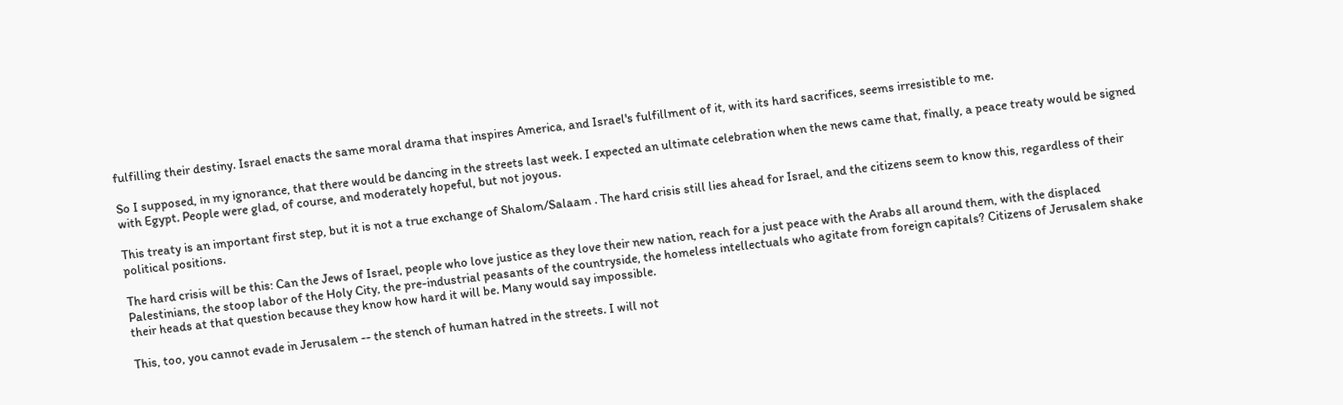fulfilling their destiny. Israel enacts the same moral drama that inspires America, and Israel's fulfillment of it, with its hard sacrifices, seems irresistible to me.

So I supposed, in my ignorance, that there would be dancing in the streets last week. I expected an ultimate celebration when the news came that, finally, a peace treaty would be signed with Egypt. People were glad, of course, and moderately hopeful, but not joyous.

This treaty is an important first step, but it is not a true exchange of Shalom/Salaam . The hard crisis still lies ahead for Israel, and the citizens seem to know this, regardless of their political positions.

The hard crisis will be this: Can the Jews of Israel, people who love justice as they love their new nation, reach for a just peace with the Arabs all around them, with the displaced Palestinians, the stoop labor of the Holy City, the pre-industrial peasants of the countryside, the homeless intellectuals who agitate from foreign capitals? Citizens of Jerusalem shake their heads at that question because they know how hard it will be. Many would say impossible.

This, too, you cannot evade in Jerusalem -- the stench of human hatred in the streets. I will not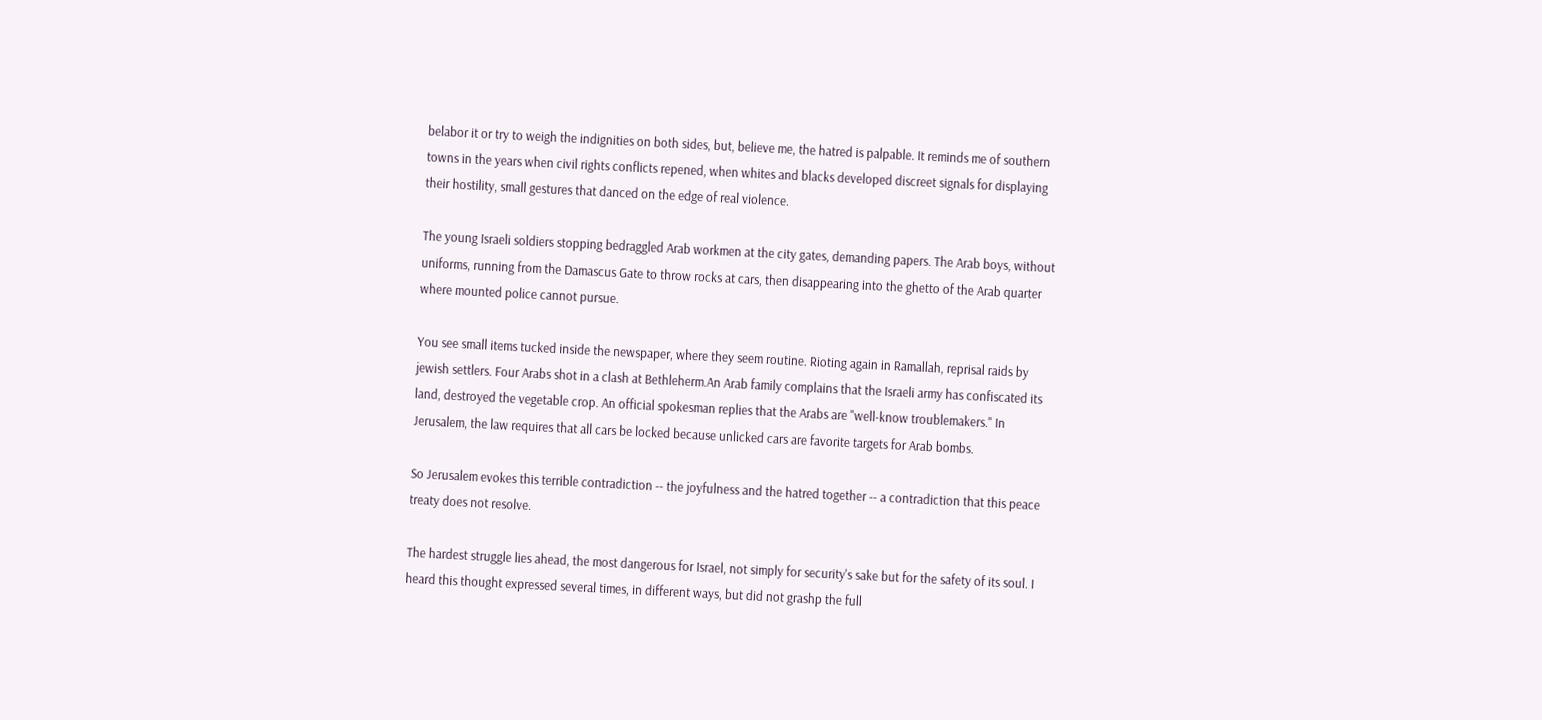belabor it or try to weigh the indignities on both sides, but, believe me, the hatred is palpable. It reminds me of southern towns in the years when civil rights conflicts repened, when whites and blacks developed discreet signals for displaying their hostility, small gestures that danced on the edge of real violence.

The young Israeli soldiers stopping bedraggled Arab workmen at the city gates, demanding papers. The Arab boys, without uniforms, running from the Damascus Gate to throw rocks at cars, then disappearing into the ghetto of the Arab quarter where mounted police cannot pursue.

You see small items tucked inside the newspaper, where they seem routine. Rioting again in Ramallah, reprisal raids by jewish settlers. Four Arabs shot in a clash at Bethleherm.An Arab family complains that the Israeli army has confiscated its land, destroyed the vegetable crop. An official spokesman replies that the Arabs are "well-know troublemakers." In Jerusalem, the law requires that all cars be locked because unlicked cars are favorite targets for Arab bombs.

So Jerusalem evokes this terrible contradiction -- the joyfulness and the hatred together -- a contradiction that this peace treaty does not resolve.

The hardest struggle lies ahead, the most dangerous for Israel, not simply for security's sake but for the safety of its soul. I heard this thought expressed several times, in different ways, but did not grashp the full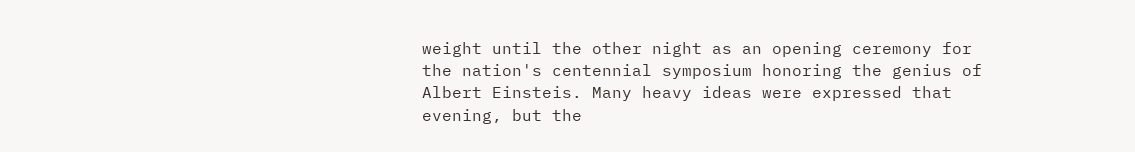weight until the other night as an opening ceremony for the nation's centennial symposium honoring the genius of Albert Einsteis. Many heavy ideas were expressed that evening, but the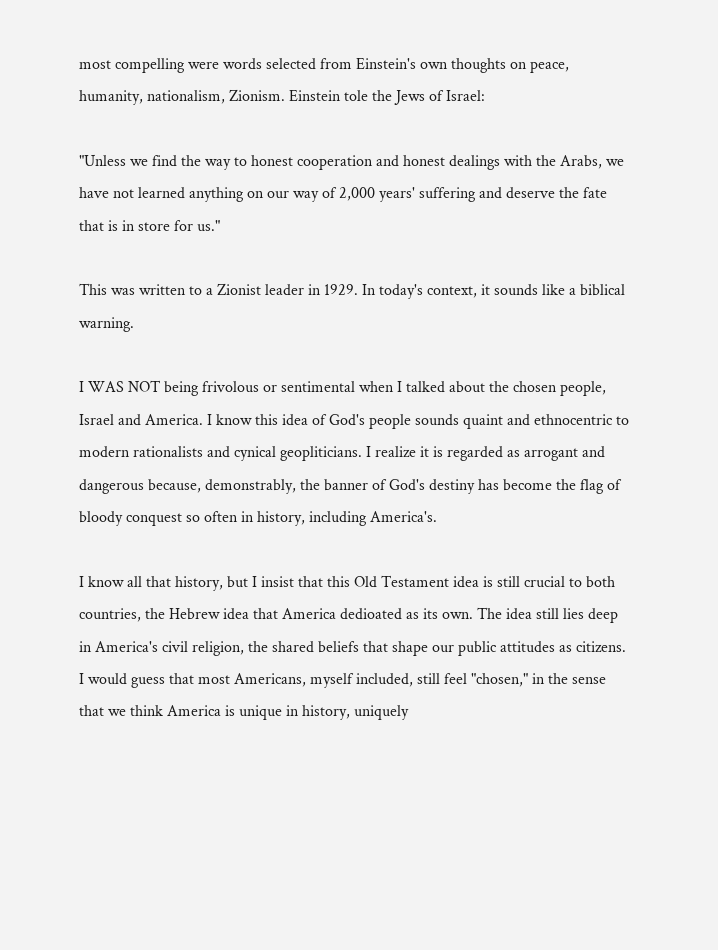most compelling were words selected from Einstein's own thoughts on peace, humanity, nationalism, Zionism. Einstein tole the Jews of Israel:

"Unless we find the way to honest cooperation and honest dealings with the Arabs, we have not learned anything on our way of 2,000 years' suffering and deserve the fate that is in store for us."

This was written to a Zionist leader in 1929. In today's context, it sounds like a biblical warning.

I WAS NOT being frivolous or sentimental when I talked about the chosen people, Israel and America. I know this idea of God's people sounds quaint and ethnocentric to modern rationalists and cynical geopliticians. I realize it is regarded as arrogant and dangerous because, demonstrably, the banner of God's destiny has become the flag of bloody conquest so often in history, including America's.

I know all that history, but I insist that this Old Testament idea is still crucial to both countries, the Hebrew idea that America dedioated as its own. The idea still lies deep in America's civil religion, the shared beliefs that shape our public attitudes as citizens. I would guess that most Americans, myself included, still feel "chosen," in the sense that we think America is unique in history, uniquely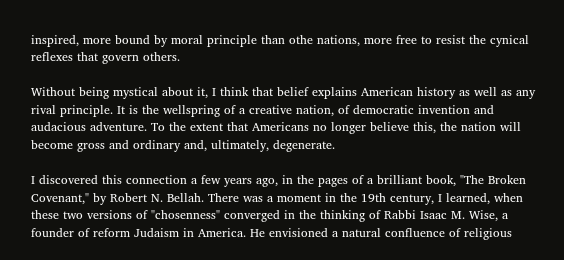inspired, more bound by moral principle than othe nations, more free to resist the cynical reflexes that govern others.

Without being mystical about it, I think that belief explains American history as well as any rival principle. It is the wellspring of a creative nation, of democratic invention and audacious adventure. To the extent that Americans no longer believe this, the nation will become gross and ordinary and, ultimately, degenerate.

I discovered this connection a few years ago, in the pages of a brilliant book, "The Broken Covenant," by Robert N. Bellah. There was a moment in the 19th century, I learned, when these two versions of "chosenness" converged in the thinking of Rabbi Isaac M. Wise, a founder of reform Judaism in America. He envisioned a natural confluence of religious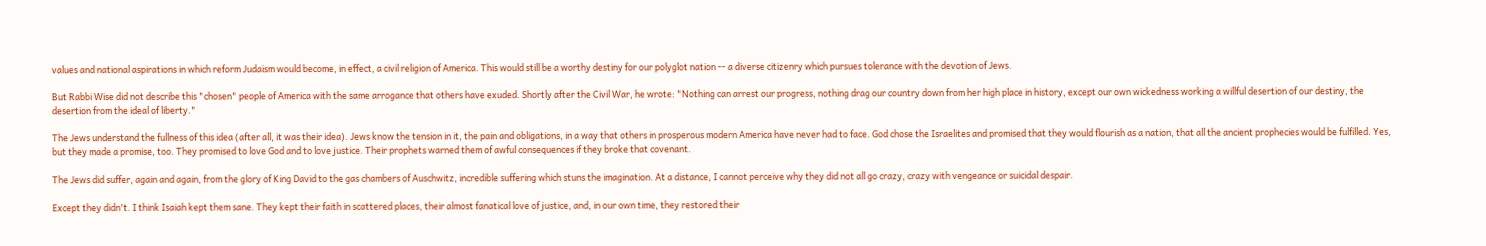values and national aspirations in which reform Judaism would become, in effect, a civil religion of America. This would still be a worthy destiny for our polyglot nation -- a diverse citizenry which pursues tolerance with the devotion of Jews.

But Rabbi Wise did not describe this "chosen" people of America with the same arrogance that others have exuded. Shortly after the Civil War, he wrote: "Nothing can arrest our progress, nothing drag our country down from her high place in history, except our own wickedness working a willful desertion of our destiny, the desertion from the ideal of liberty."

The Jews understand the fullness of this idea (after all, it was their idea). Jews know the tension in it, the pain and obligations, in a way that others in prosperous modern America have never had to face. God chose the Israelites and promised that they would flourish as a nation, that all the ancient prophecies would be fulfilled. Yes, but they made a promise, too. They promised to love God and to love justice. Their prophets warned them of awful consequences if they broke that covenant.

The Jews did suffer, again and again, from the glory of King David to the gas chambers of Auschwitz, incredible suffering which stuns the imagination. At a distance, I cannot perceive why they did not all go crazy, crazy with vengeance or suicidal despair.

Except they didn't. I think Isaiah kept them sane. They kept their faith in scattered places, their almost fanatical love of justice, and, in our own time, they restored their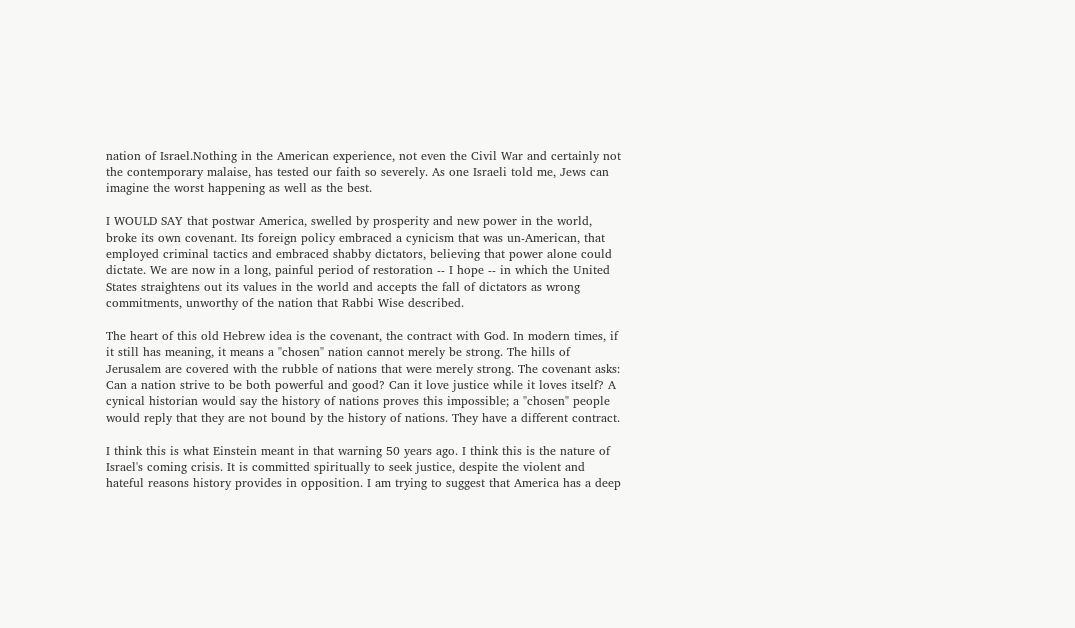nation of Israel.Nothing in the American experience, not even the Civil War and certainly not the contemporary malaise, has tested our faith so severely. As one Israeli told me, Jews can imagine the worst happening as well as the best.

I WOULD SAY that postwar America, swelled by prosperity and new power in the world, broke its own covenant. Its foreign policy embraced a cynicism that was un-American, that employed criminal tactics and embraced shabby dictators, believing that power alone could dictate. We are now in a long, painful period of restoration -- I hope -- in which the United States straightens out its values in the world and accepts the fall of dictators as wrong commitments, unworthy of the nation that Rabbi Wise described.

The heart of this old Hebrew idea is the covenant, the contract with God. In modern times, if it still has meaning, it means a "chosen" nation cannot merely be strong. The hills of Jerusalem are covered with the rubble of nations that were merely strong. The covenant asks: Can a nation strive to be both powerful and good? Can it love justice while it loves itself? A cynical historian would say the history of nations proves this impossible; a "chosen" people would reply that they are not bound by the history of nations. They have a different contract.

I think this is what Einstein meant in that warning 50 years ago. I think this is the nature of Israel's coming crisis. It is committed spiritually to seek justice, despite the violent and hateful reasons history provides in opposition. I am trying to suggest that America has a deep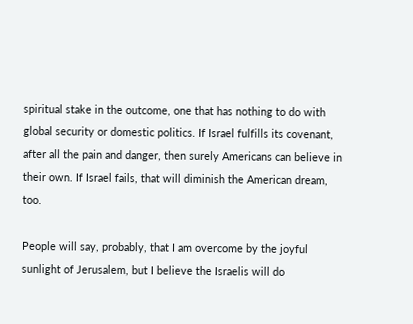spiritual stake in the outcome, one that has nothing to do with global security or domestic politics. If Israel fulfills its covenant, after all the pain and danger, then surely Americans can believe in their own. If Israel fails, that will diminish the American dream, too.

People will say, probably, that I am overcome by the joyful sunlight of Jerusalem, but I believe the Israelis will do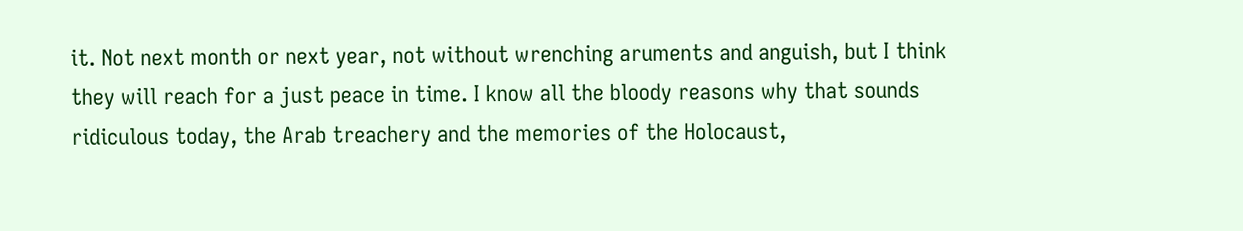it. Not next month or next year, not without wrenching aruments and anguish, but I think they will reach for a just peace in time. I know all the bloody reasons why that sounds ridiculous today, the Arab treachery and the memories of the Holocaust,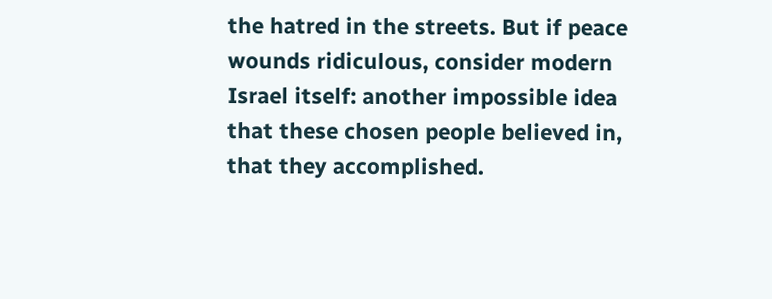the hatred in the streets. But if peace wounds ridiculous, consider modern Israel itself: another impossible idea that these chosen people believed in, that they accomplished.